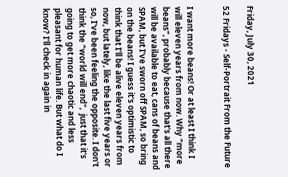Friday, July 30, 2021

52 Fridays - Self-Portrait From the Future


I want more beans! Or at least I think I will eleven years from now. Why "more beans", probably because that's all there will be available to eat, cans of beans and SPAM, but I've sworn off SPAM, so bring on the beans! I guess it's optimistic to think that I'll be alive eleven years from now, but lately, like the last five years or so, I've been feeling the opposite. I don't think the "world will end",  just that it's going to get more chaotic and less pleasant for human life. But what do I know? I'll check in again in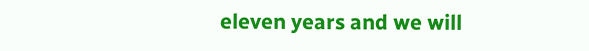eleven years and we will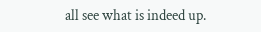all see what is indeed up.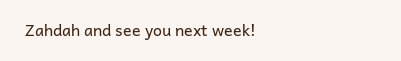Zahdah and see you next week!